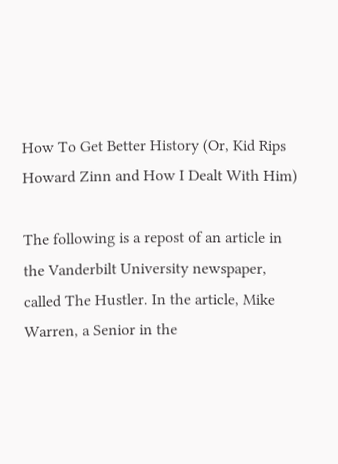How To Get Better History (Or, Kid Rips Howard Zinn and How I Dealt With Him)

The following is a repost of an article in the Vanderbilt University newspaper, called The Hustler. In the article, Mike Warren, a Senior in the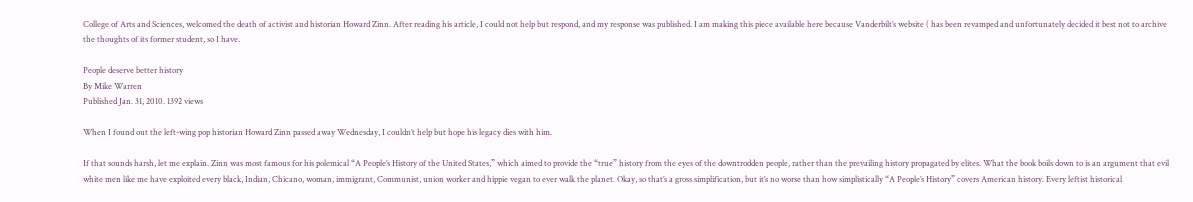College of Arts and Sciences, welcomed the death of activist and historian Howard Zinn. After reading his article, I could not help but respond, and my response was published. I am making this piece available here because Vanderbilt’s website ( has been revamped and unfortunately decided it best not to archive the thoughts of its former student, so I have.

People deserve better history
By Mike Warren
Published Jan. 31, 2010. 1392 views

When I found out the left-wing pop historian Howard Zinn passed away Wednesday, I couldn’t help but hope his legacy dies with him.

If that sounds harsh, let me explain. Zinn was most famous for his polemical “A People’s History of the United States,” which aimed to provide the “true” history from the eyes of the downtrodden people, rather than the prevailing history propagated by elites. What the book boils down to is an argument that evil white men like me have exploited every black, Indian, Chicano, woman, immigrant, Communist, union worker and hippie vegan to ever walk the planet. Okay, so that’s a gross simplification, but it’s no worse than how simplistically “A People’s History” covers American history. Every leftist historical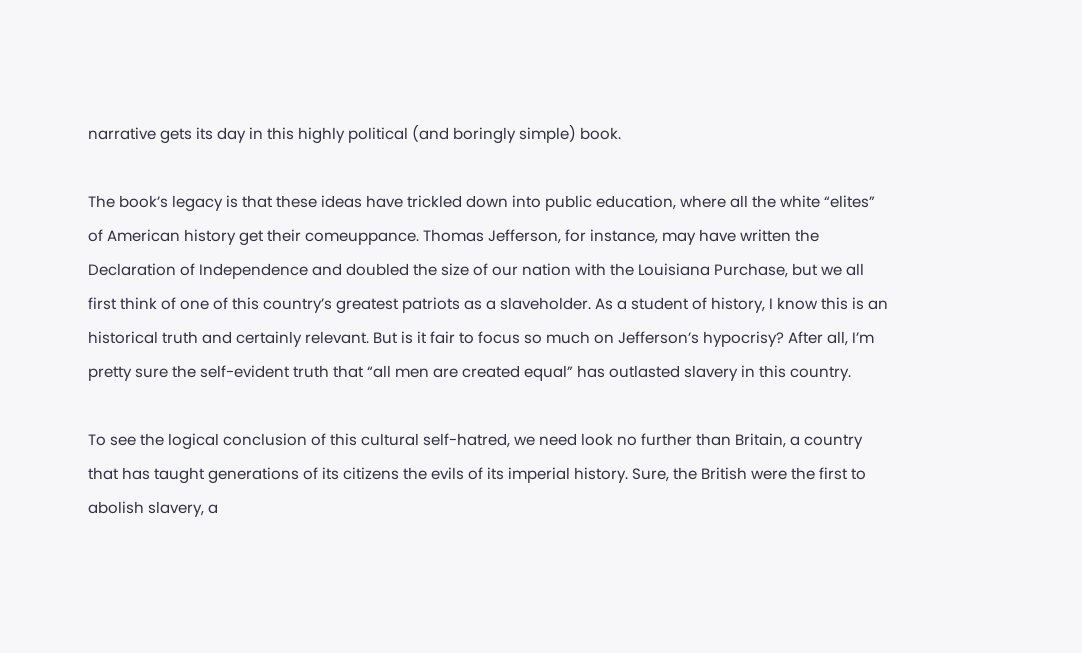narrative gets its day in this highly political (and boringly simple) book.

The book’s legacy is that these ideas have trickled down into public education, where all the white “elites” of American history get their comeuppance. Thomas Jefferson, for instance, may have written the Declaration of Independence and doubled the size of our nation with the Louisiana Purchase, but we all first think of one of this country’s greatest patriots as a slaveholder. As a student of history, I know this is an historical truth and certainly relevant. But is it fair to focus so much on Jefferson’s hypocrisy? After all, I’m pretty sure the self-evident truth that “all men are created equal” has outlasted slavery in this country.

To see the logical conclusion of this cultural self-hatred, we need look no further than Britain, a country that has taught generations of its citizens the evils of its imperial history. Sure, the British were the first to abolish slavery, a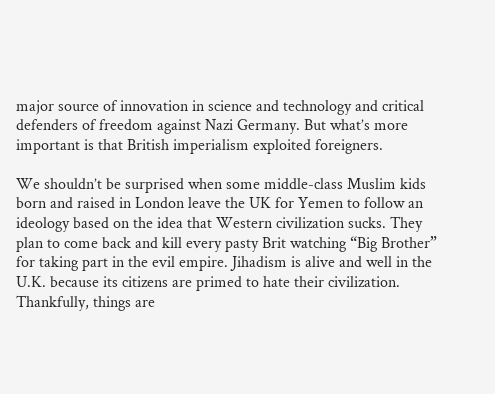major source of innovation in science and technology and critical defenders of freedom against Nazi Germany. But what’s more important is that British imperialism exploited foreigners.

We shouldn’t be surprised when some middle-class Muslim kids born and raised in London leave the UK for Yemen to follow an ideology based on the idea that Western civilization sucks. They plan to come back and kill every pasty Brit watching “Big Brother” for taking part in the evil empire. Jihadism is alive and well in the U.K. because its citizens are primed to hate their civilization. Thankfully, things are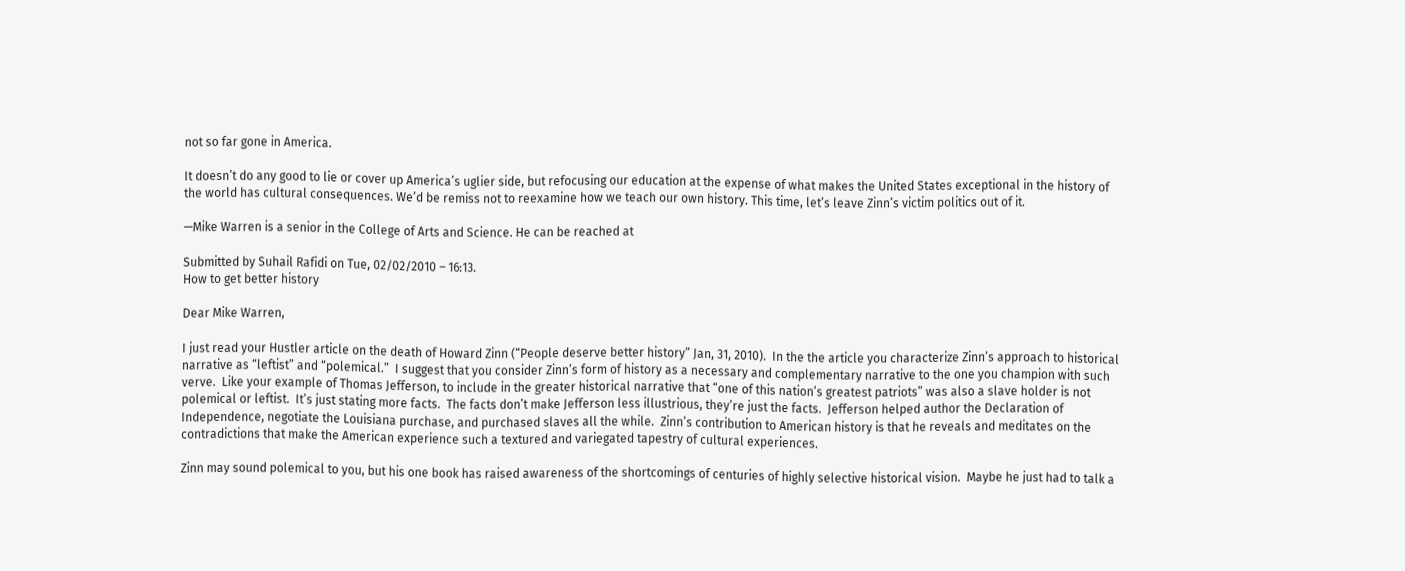not so far gone in America.

It doesn’t do any good to lie or cover up America’s uglier side, but refocusing our education at the expense of what makes the United States exceptional in the history of the world has cultural consequences. We’d be remiss not to reexamine how we teach our own history. This time, let’s leave Zinn’s victim politics out of it.

—Mike Warren is a senior in the College of Arts and Science. He can be reached at

Submitted by Suhail Rafidi on Tue, 02/02/2010 – 16:13.
How to get better history

Dear Mike Warren,

I just read your Hustler article on the death of Howard Zinn (“People deserve better history” Jan, 31, 2010).  In the the article you characterize Zinn’s approach to historical narrative as “leftist” and “polemical.”  I suggest that you consider Zinn’s form of history as a necessary and complementary narrative to the one you champion with such verve.  Like your example of Thomas Jefferson, to include in the greater historical narrative that “one of this nation’s greatest patriots” was also a slave holder is not polemical or leftist.  It’s just stating more facts.  The facts don’t make Jefferson less illustrious, they’re just the facts.  Jefferson helped author the Declaration of Independence, negotiate the Louisiana purchase, and purchased slaves all the while.  Zinn’s contribution to American history is that he reveals and meditates on the contradictions that make the American experience such a textured and variegated tapestry of cultural experiences.

Zinn may sound polemical to you, but his one book has raised awareness of the shortcomings of centuries of highly selective historical vision.  Maybe he just had to talk a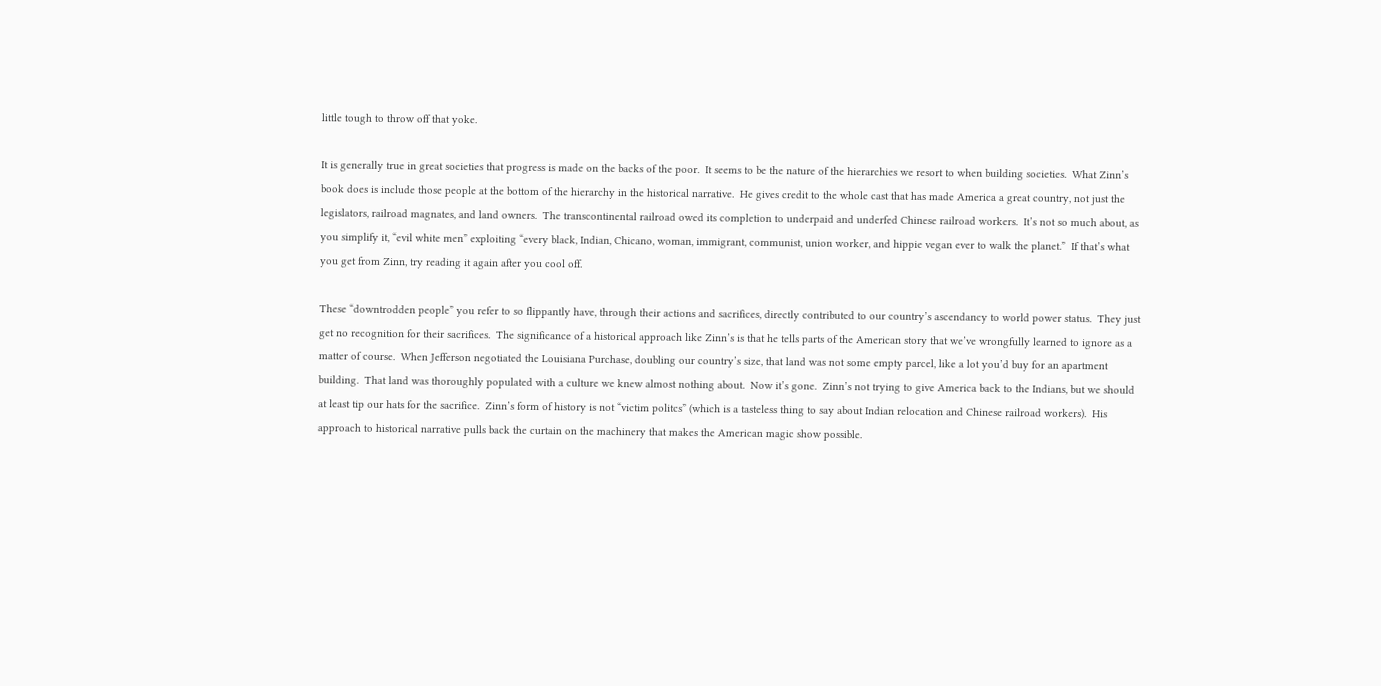little tough to throw off that yoke.

It is generally true in great societies that progress is made on the backs of the poor.  It seems to be the nature of the hierarchies we resort to when building societies.  What Zinn’s book does is include those people at the bottom of the hierarchy in the historical narrative.  He gives credit to the whole cast that has made America a great country, not just the legislators, railroad magnates, and land owners.  The transcontinental railroad owed its completion to underpaid and underfed Chinese railroad workers.  It’s not so much about, as you simplify it, “evil white men” exploiting “every black, Indian, Chicano, woman, immigrant, communist, union worker, and hippie vegan ever to walk the planet.”  If that’s what you get from Zinn, try reading it again after you cool off.

These “downtrodden people” you refer to so flippantly have, through their actions and sacrifices, directly contributed to our country’s ascendancy to world power status.  They just get no recognition for their sacrifices.  The significance of a historical approach like Zinn’s is that he tells parts of the American story that we’ve wrongfully learned to ignore as a matter of course.  When Jefferson negotiated the Louisiana Purchase, doubling our country’s size, that land was not some empty parcel, like a lot you’d buy for an apartment building.  That land was thoroughly populated with a culture we knew almost nothing about.  Now it’s gone.  Zinn’s not trying to give America back to the Indians, but we should at least tip our hats for the sacrifice.  Zinn’s form of history is not “victim politcs” (which is a tasteless thing to say about Indian relocation and Chinese railroad workers).  His approach to historical narrative pulls back the curtain on the machinery that makes the American magic show possible.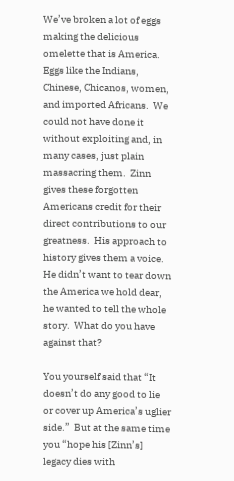We’ve broken a lot of eggs making the delicious omelette that is America.  Eggs like the Indians, Chinese, Chicanos, women, and imported Africans.  We could not have done it without exploiting and, in many cases, just plain massacring them.  Zinn gives these forgotten Americans credit for their direct contributions to our greatness.  His approach to history gives them a voice.  He didn’t want to tear down the America we hold dear, he wanted to tell the whole story.  What do you have against that?

You yourself said that “It doesn’t do any good to lie or cover up America’s uglier side.”  But at the same time you “hope his [Zinn’s] legacy dies with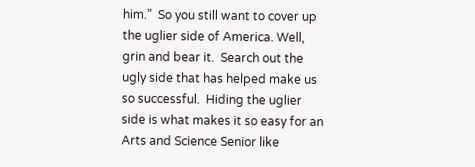him.”  So you still want to cover up the uglier side of America. Well, grin and bear it.  Search out the ugly side that has helped make us so successful.  Hiding the uglier side is what makes it so easy for an Arts and Science Senior like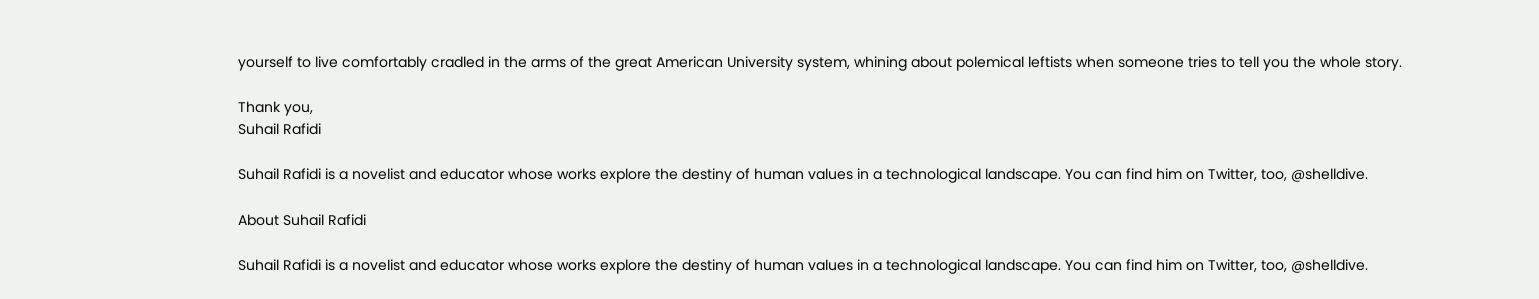yourself to live comfortably cradled in the arms of the great American University system, whining about polemical leftists when someone tries to tell you the whole story.

Thank you,
Suhail Rafidi

Suhail Rafidi is a novelist and educator whose works explore the destiny of human values in a technological landscape. You can find him on Twitter, too, @shelldive.

About Suhail Rafidi

Suhail Rafidi is a novelist and educator whose works explore the destiny of human values in a technological landscape. You can find him on Twitter, too, @shelldive.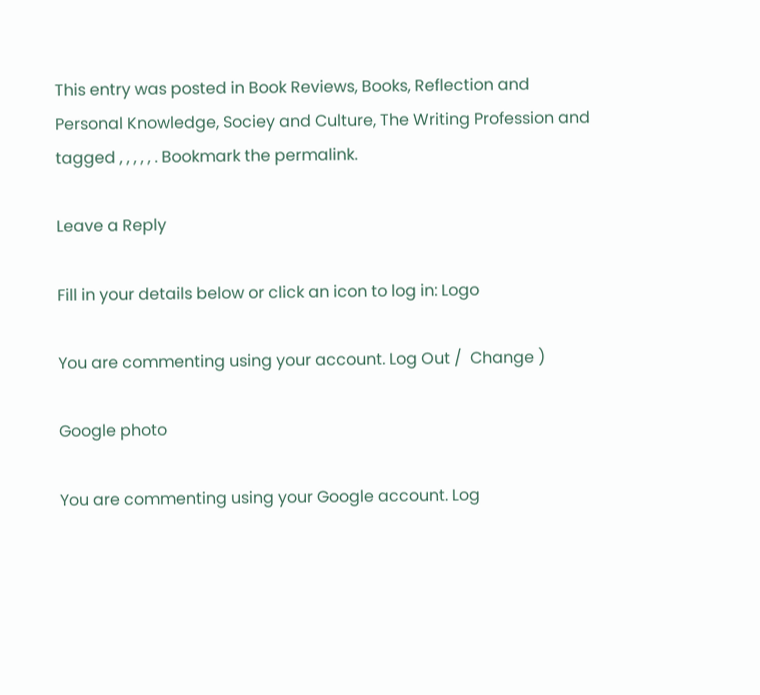This entry was posted in Book Reviews, Books, Reflection and Personal Knowledge, Sociey and Culture, The Writing Profession and tagged , , , , , . Bookmark the permalink.

Leave a Reply

Fill in your details below or click an icon to log in: Logo

You are commenting using your account. Log Out /  Change )

Google photo

You are commenting using your Google account. Log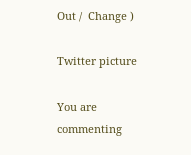Out /  Change )

Twitter picture

You are commenting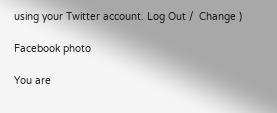using your Twitter account. Log Out /  Change )

Facebook photo

You are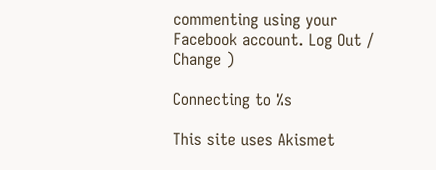commenting using your Facebook account. Log Out /  Change )

Connecting to %s

This site uses Akismet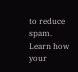to reduce spam. Learn how your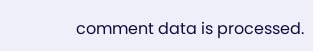comment data is processed.